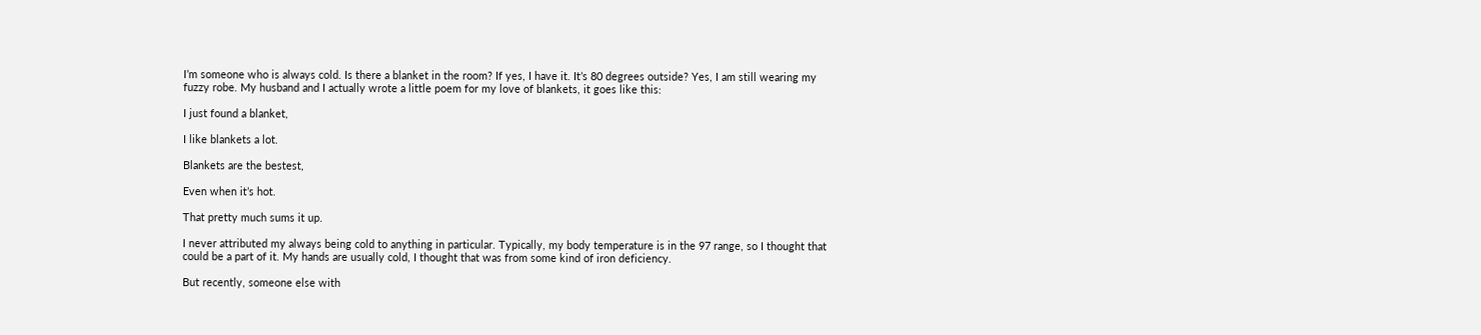I’m someone who is always cold. Is there a blanket in the room? If yes, I have it. It’s 80 degrees outside? Yes, I am still wearing my fuzzy robe. My husband and I actually wrote a little poem for my love of blankets, it goes like this:

I just found a blanket,

I like blankets a lot.

Blankets are the bestest,

Even when it’s hot.

That pretty much sums it up.

I never attributed my always being cold to anything in particular. Typically, my body temperature is in the 97 range, so I thought that could be a part of it. My hands are usually cold, I thought that was from some kind of iron deficiency.

But recently, someone else with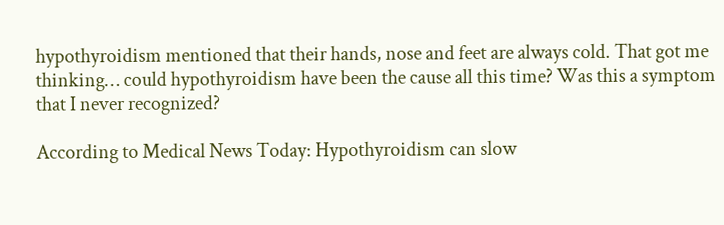hypothyroidism mentioned that their hands, nose and feet are always cold. That got me thinking… could hypothyroidism have been the cause all this time? Was this a symptom that I never recognized?

According to Medical News Today: Hypothyroidism can slow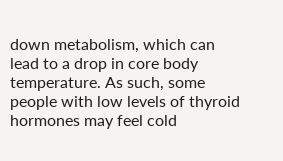down metabolism, which can lead to a drop in core body temperature. As such, some people with low levels of thyroid hormones may feel cold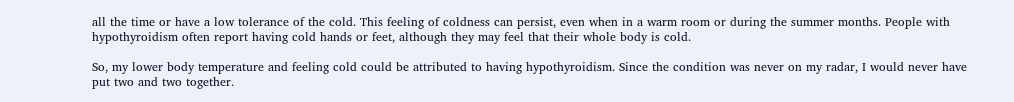all the time or have a low tolerance of the cold. This feeling of coldness can persist, even when in a warm room or during the summer months. People with hypothyroidism often report having cold hands or feet, although they may feel that their whole body is cold.

So, my lower body temperature and feeling cold could be attributed to having hypothyroidism. Since the condition was never on my radar, I would never have put two and two together.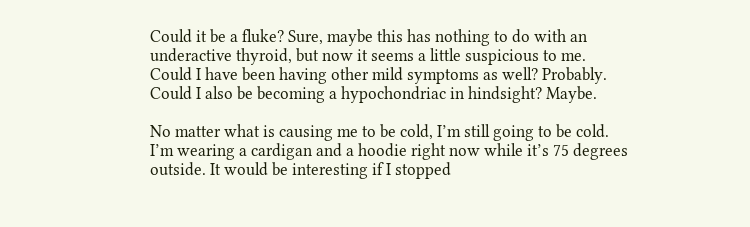Could it be a fluke? Sure, maybe this has nothing to do with an underactive thyroid, but now it seems a little suspicious to me. Could I have been having other mild symptoms as well? Probably. Could I also be becoming a hypochondriac in hindsight? Maybe.

No matter what is causing me to be cold, I’m still going to be cold. I’m wearing a cardigan and a hoodie right now while it’s 75 degrees outside. It would be interesting if I stopped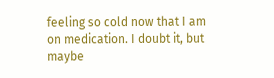feeling so cold now that I am on medication. I doubt it, but maybe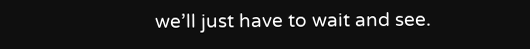we’ll just have to wait and see.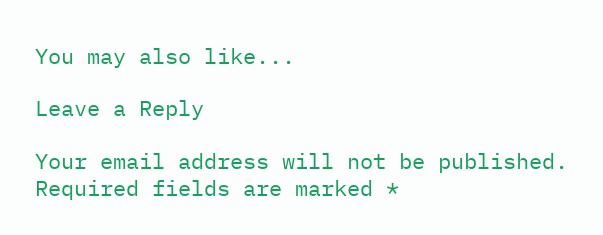You may also like...

Leave a Reply

Your email address will not be published. Required fields are marked *